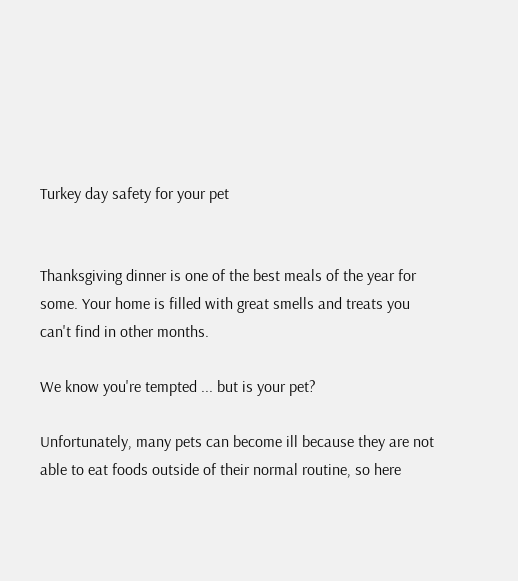Turkey day safety for your pet


Thanksgiving dinner is one of the best meals of the year for some. Your home is filled with great smells and treats you can't find in other months.

We know you're tempted ... but is your pet?

Unfortunately, many pets can become ill because they are not able to eat foods outside of their normal routine, so here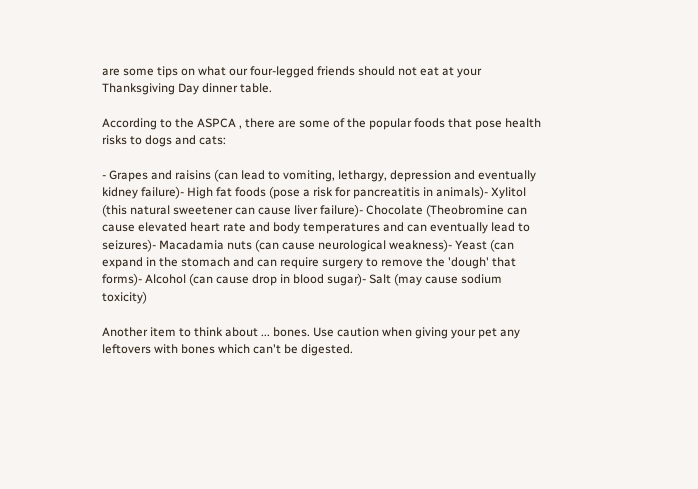are some tips on what our four-legged friends should not eat at your Thanksgiving Day dinner table.

According to the ASPCA , there are some of the popular foods that pose health risks to dogs and cats:

- Grapes and raisins (can lead to vomiting, lethargy, depression and eventually kidney failure)- High fat foods (pose a risk for pancreatitis in animals)- Xylitol (this natural sweetener can cause liver failure)- Chocolate (Theobromine can cause elevated heart rate and body temperatures and can eventually lead to seizures)- Macadamia nuts (can cause neurological weakness)- Yeast (can expand in the stomach and can require surgery to remove the 'dough' that forms)- Alcohol (can cause drop in blood sugar)- Salt (may cause sodium toxicity)

Another item to think about ... bones. Use caution when giving your pet any leftovers with bones which can't be digested.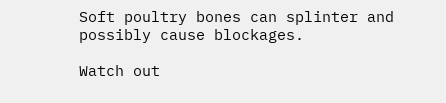Soft poultry bones can splinter and possibly cause blockages.

Watch out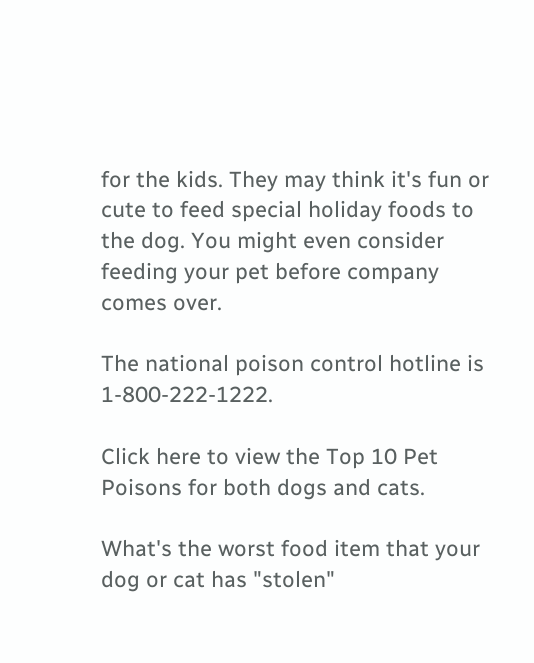for the kids. They may think it's fun or cute to feed special holiday foods to the dog. You might even consider feeding your pet before company comes over.

The national poison control hotline is 1-800-222-1222.

Click here to view the Top 10 Pet Poisons for both dogs and cats.

What's the worst food item that your dog or cat has "stolen"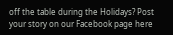off the table during the Holidays? Post your story on our Facebook page here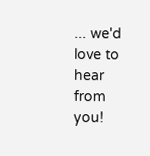... we'd love to hear from you!